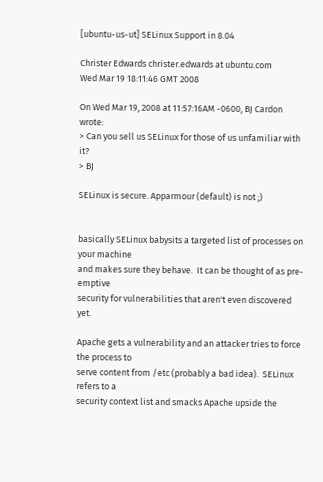[ubuntu-us-ut] SELinux Support in 8.04

Christer Edwards christer.edwards at ubuntu.com
Wed Mar 19 18:11:46 GMT 2008

On Wed Mar 19, 2008 at 11:57:16AM -0600, BJ Cardon wrote:
> Can you sell us SELinux for those of us unfamiliar with it?
> BJ

SELinux is secure. Apparmour (default) is not ;)


basically SELinux babysits a targeted list of processes on your machine
and makes sure they behave.  It can be thought of as pre-emptive
security for vulnerabilities that aren't even discovered yet.

Apache gets a vulnerability and an attacker tries to force the process to
serve content from /etc (probably a bad idea).  SELinux refers to a
security context list and smacks Apache upside the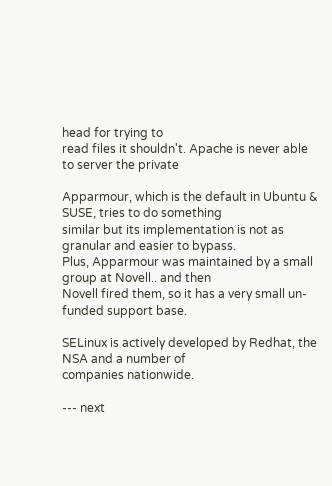head for trying to
read files it shouldn't. Apache is never able to server the private

Apparmour, which is the default in Ubuntu & SUSE, tries to do something
similar but its implementation is not as granular and easier to bypass.
Plus, Apparmour was maintained by a small group at Novell.. and then
Novell fired them, so it has a very small un-funded support base.

SELinux is actively developed by Redhat, the NSA and a number of
companies nationwide.

--- next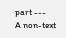part ---
A non-text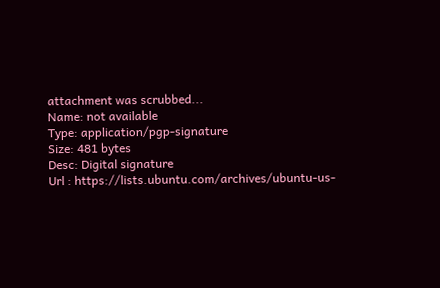attachment was scrubbed...
Name: not available
Type: application/pgp-signature
Size: 481 bytes
Desc: Digital signature
Url : https://lists.ubuntu.com/archives/ubuntu-us-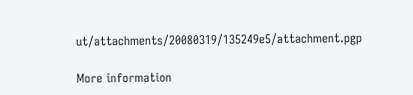ut/attachments/20080319/135249e5/attachment.pgp

More information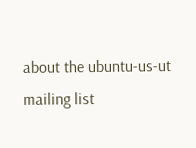about the ubuntu-us-ut mailing list